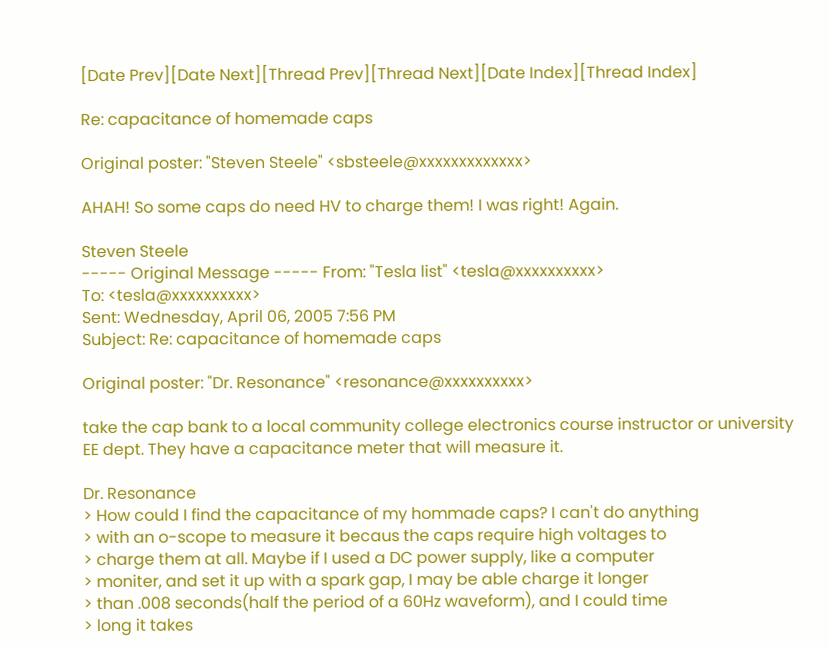[Date Prev][Date Next][Thread Prev][Thread Next][Date Index][Thread Index]

Re: capacitance of homemade caps

Original poster: "Steven Steele" <sbsteele@xxxxxxxxxxxxx>

AHAH! So some caps do need HV to charge them! I was right! Again.

Steven Steele
----- Original Message ----- From: "Tesla list" <tesla@xxxxxxxxxx>
To: <tesla@xxxxxxxxxx>
Sent: Wednesday, April 06, 2005 7:56 PM
Subject: Re: capacitance of homemade caps

Original poster: "Dr. Resonance" <resonance@xxxxxxxxxx>

take the cap bank to a local community college electronics course instructor or university EE dept. They have a capacitance meter that will measure it.

Dr. Resonance
> How could I find the capacitance of my hommade caps? I can't do anything
> with an o-scope to measure it becaus the caps require high voltages to
> charge them at all. Maybe if I used a DC power supply, like a computer
> moniter, and set it up with a spark gap, I may be able charge it longer
> than .008 seconds(half the period of a 60Hz waveform), and I could time
> long it takes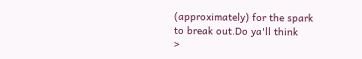(approximately) for the spark to break out.Do ya'll think
>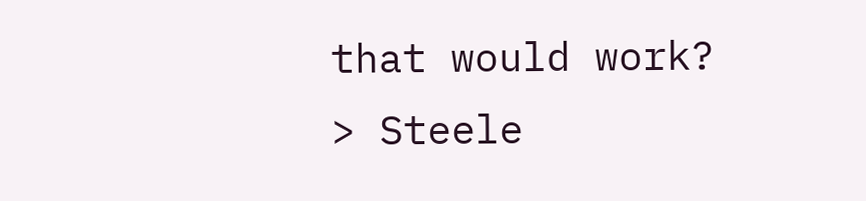that would work?
> Steele